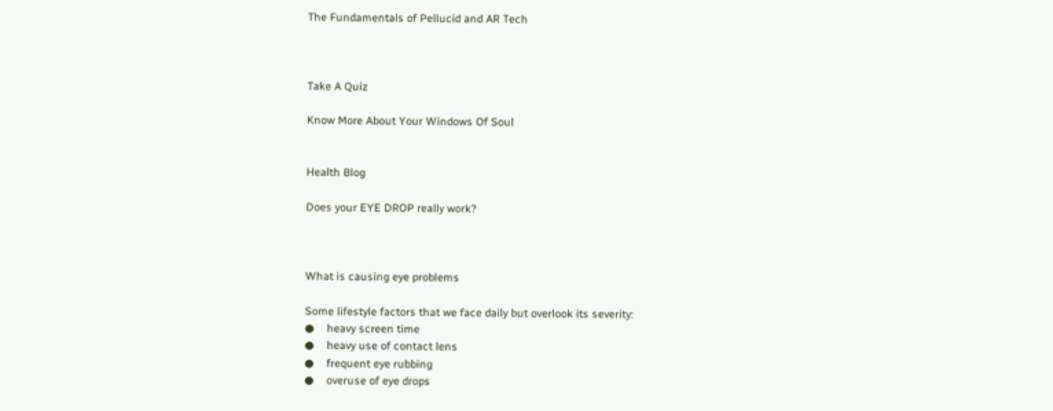The Fundamentals of Pellucid and AR Tech



Take A Quiz

Know More About Your Windows Of Soul


Health Blog

Does your EYE DROP really work?



What is causing eye problems

Some lifestyle factors that we face daily but overlook its severity:
●    heavy screen time
●    heavy use of contact lens
●    frequent eye rubbing
●    overuse of eye drops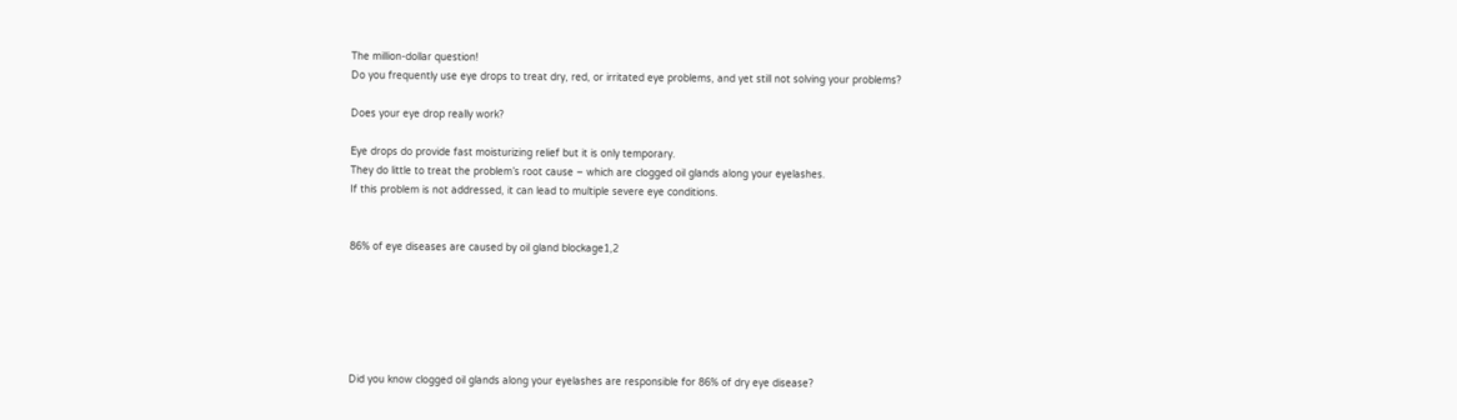The million-dollar question!
Do you frequently use eye drops to treat dry, red, or irritated eye problems, and yet still not solving your problems?

Does your eye drop really work?

Eye drops do provide fast moisturizing relief but it is only temporary.
They do little to treat the problem’s root cause – which are clogged oil glands along your eyelashes.
If this problem is not addressed, it can lead to multiple severe eye conditions.


86% of eye diseases are caused by oil gland blockage1,2






Did you know clogged oil glands along your eyelashes are responsible for 86% of dry eye disease?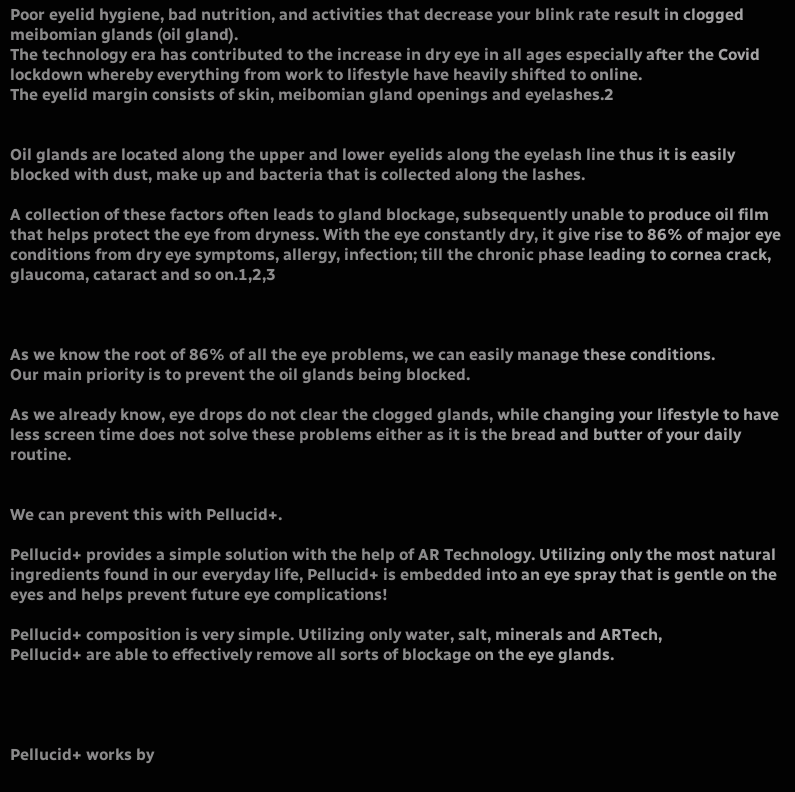Poor eyelid hygiene, bad nutrition, and activities that decrease your blink rate result in clogged meibomian glands (oil gland).
The technology era has contributed to the increase in dry eye in all ages especially after the Covid lockdown whereby everything from work to lifestyle have heavily shifted to online.
The eyelid margin consists of skin, meibomian gland openings and eyelashes.2


Oil glands are located along the upper and lower eyelids along the eyelash line thus it is easily blocked with dust, make up and bacteria that is collected along the lashes.

A collection of these factors often leads to gland blockage, subsequently unable to produce oil film that helps protect the eye from dryness. With the eye constantly dry, it give rise to 86% of major eye conditions from dry eye symptoms, allergy, infection; till the chronic phase leading to cornea crack, glaucoma, cataract and so on.1,2,3



As we know the root of 86% of all the eye problems, we can easily manage these conditions.
Our main priority is to prevent the oil glands being blocked.

As we already know, eye drops do not clear the clogged glands, while changing your lifestyle to have less screen time does not solve these problems either as it is the bread and butter of your daily routine.


We can prevent this with Pellucid+.

Pellucid+ provides a simple solution with the help of AR Technology. Utilizing only the most natural ingredients found in our everyday life, Pellucid+ is embedded into an eye spray that is gentle on the eyes and helps prevent future eye complications!

Pellucid+ composition is very simple. Utilizing only water, salt, minerals and ARTech,
Pellucid+ are able to effectively remove all sorts of blockage on the eye glands.




Pellucid+ works by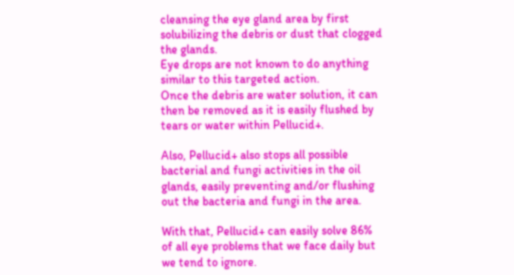cleansing the eye gland area by first solubilizing the debris or dust that clogged the glands.
Eye drops are not known to do anything similar to this targeted action.
Once the debris are water solution, it can then be removed as it is easily flushed by tears or water within Pellucid+.

Also, Pellucid+ also stops all possible bacterial and fungi activities in the oil glands, easily preventing and/or flushing out the bacteria and fungi in the area.

With that, Pellucid+ can easily solve 86% of all eye problems that we face daily but we tend to ignore.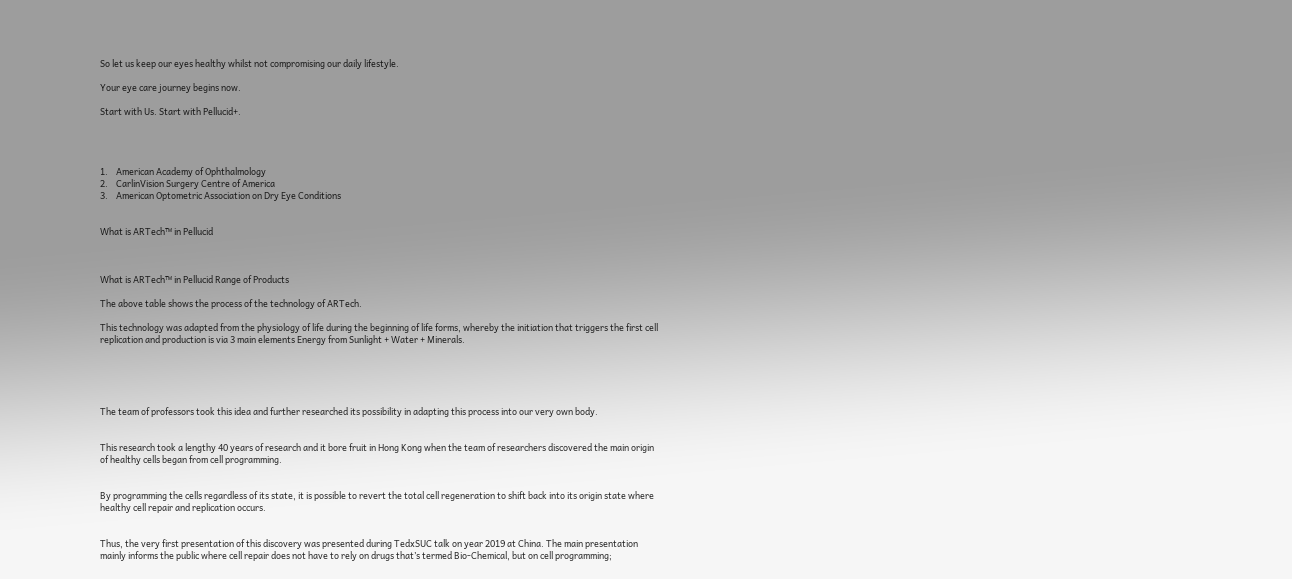So let us keep our eyes healthy whilst not compromising our daily lifestyle.

Your eye care journey begins now.

Start with Us. Start with Pellucid+.




1.    American Academy of Ophthalmology
2.    CarlinVision Surgery Centre of America
3.    American Optometric Association on Dry Eye Conditions


What is ARTech™ in Pellucid



What is ARTech™ in Pellucid Range of Products

The above table shows the process of the technology of ARTech.

This technology was adapted from the physiology of life during the beginning of life forms, whereby the initiation that triggers the first cell replication and production is via 3 main elements Energy from Sunlight + Water + Minerals.





The team of professors took this idea and further researched its possibility in adapting this process into our very own body.


This research took a lengthy 40 years of research and it bore fruit in Hong Kong when the team of researchers discovered the main origin of healthy cells began from cell programming.


By programming the cells regardless of its state, it is possible to revert the total cell regeneration to shift back into its origin state where healthy cell repair and replication occurs.


Thus, the very first presentation of this discovery was presented during TedxSUC talk on year 2019 at China. The main presentation mainly informs the public where cell repair does not have to rely on drugs that’s termed Bio-Chemical, but on cell programming;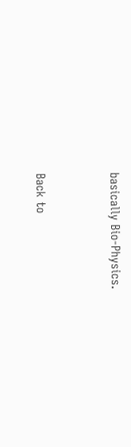basically Bio-Physics.


Back to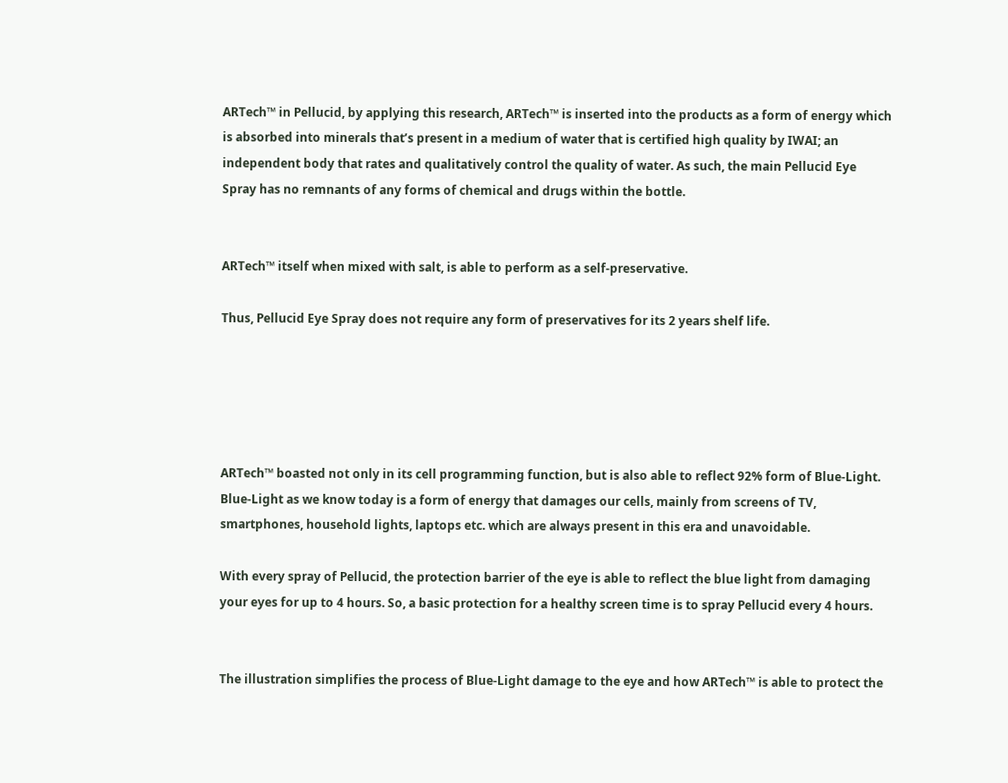ARTech™ in Pellucid, by applying this research, ARTech™ is inserted into the products as a form of energy which is absorbed into minerals that’s present in a medium of water that is certified high quality by IWAI; an independent body that rates and qualitatively control the quality of water. As such, the main Pellucid Eye Spray has no remnants of any forms of chemical and drugs within the bottle.


ARTech™ itself when mixed with salt, is able to perform as a self-preservative.

Thus, Pellucid Eye Spray does not require any form of preservatives for its 2 years shelf life.





ARTech™ boasted not only in its cell programming function, but is also able to reflect 92% form of Blue-Light.
Blue-Light as we know today is a form of energy that damages our cells, mainly from screens of TV, smartphones, household lights, laptops etc. which are always present in this era and unavoidable.

With every spray of Pellucid, the protection barrier of the eye is able to reflect the blue light from damaging your eyes for up to 4 hours. So, a basic protection for a healthy screen time is to spray Pellucid every 4 hours.


The illustration simplifies the process of Blue-Light damage to the eye and how ARTech™ is able to protect the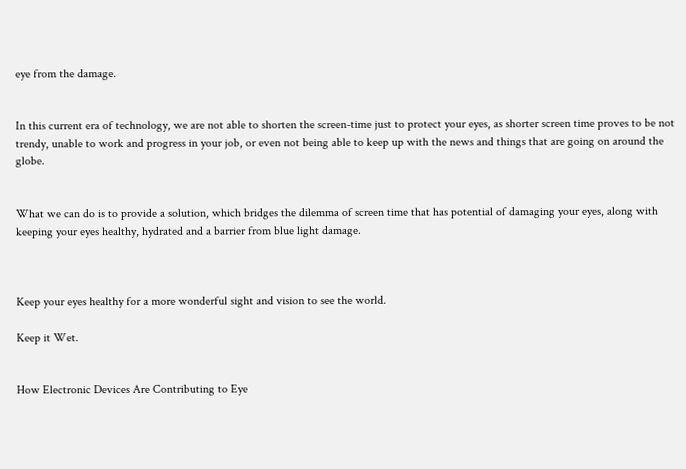eye from the damage.


In this current era of technology, we are not able to shorten the screen-time just to protect your eyes, as shorter screen time proves to be not trendy, unable to work and progress in your job, or even not being able to keep up with the news and things that are going on around the globe.


What we can do is to provide a solution, which bridges the dilemma of screen time that has potential of damaging your eyes, along with keeping your eyes healthy, hydrated and a barrier from blue light damage.



Keep your eyes healthy for a more wonderful sight and vision to see the world.

Keep it Wet.


How Electronic Devices Are Contributing to Eye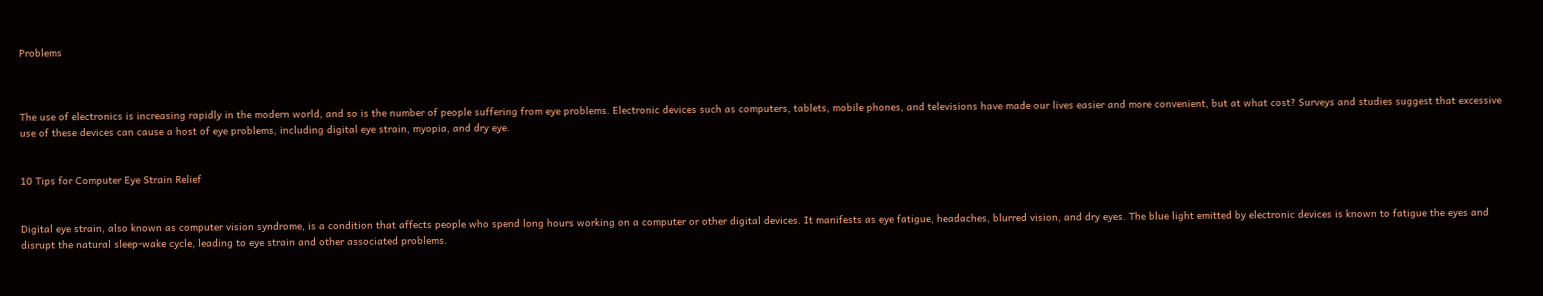Problems



The use of electronics is increasing rapidly in the modern world, and so is the number of people suffering from eye problems. Electronic devices such as computers, tablets, mobile phones, and televisions have made our lives easier and more convenient, but at what cost? Surveys and studies suggest that excessive use of these devices can cause a host of eye problems, including digital eye strain, myopia, and dry eye.


10 Tips for Computer Eye Strain Relief


Digital eye strain, also known as computer vision syndrome, is a condition that affects people who spend long hours working on a computer or other digital devices. It manifests as eye fatigue, headaches, blurred vision, and dry eyes. The blue light emitted by electronic devices is known to fatigue the eyes and disrupt the natural sleep-wake cycle, leading to eye strain and other associated problems.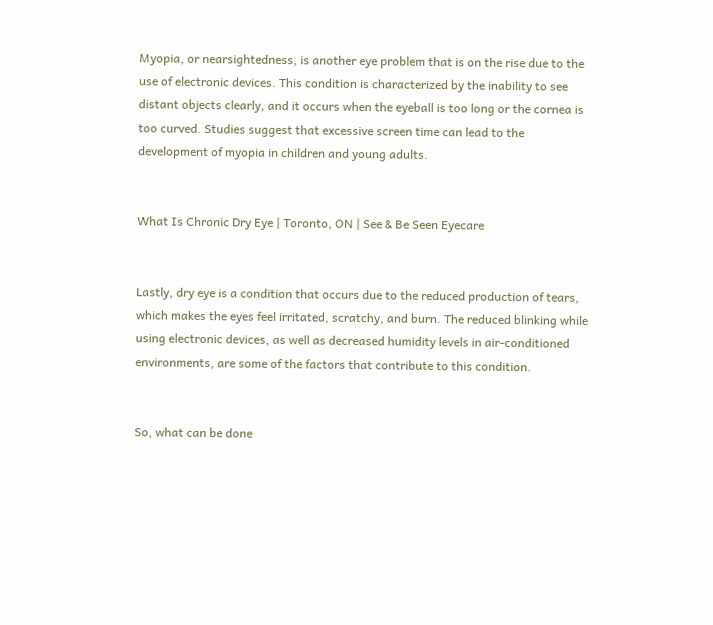Myopia, or nearsightedness, is another eye problem that is on the rise due to the use of electronic devices. This condition is characterized by the inability to see distant objects clearly, and it occurs when the eyeball is too long or the cornea is too curved. Studies suggest that excessive screen time can lead to the development of myopia in children and young adults.


What Is Chronic Dry Eye | Toronto, ON | See & Be Seen Eyecare


Lastly, dry eye is a condition that occurs due to the reduced production of tears, which makes the eyes feel irritated, scratchy, and burn. The reduced blinking while using electronic devices, as well as decreased humidity levels in air-conditioned environments, are some of the factors that contribute to this condition.


So, what can be done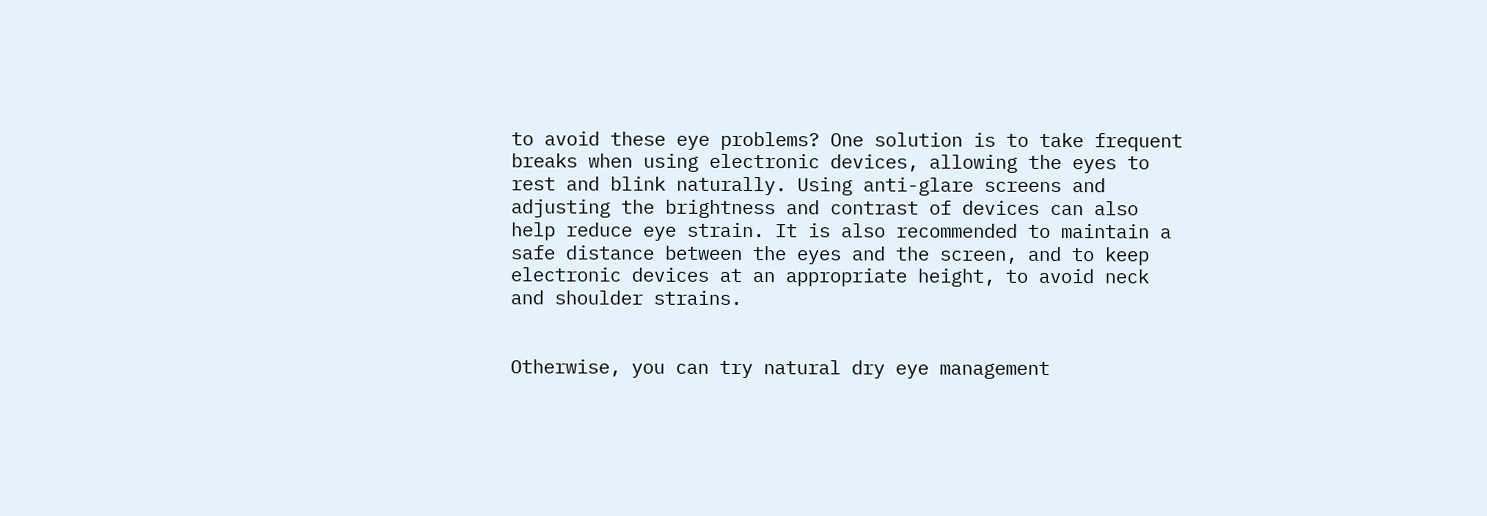to avoid these eye problems? One solution is to take frequent breaks when using electronic devices, allowing the eyes to rest and blink naturally. Using anti-glare screens and adjusting the brightness and contrast of devices can also help reduce eye strain. It is also recommended to maintain a safe distance between the eyes and the screen, and to keep electronic devices at an appropriate height, to avoid neck and shoulder strains.


Otherwise, you can try natural dry eye management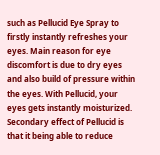such as Pellucid Eye Spray to firstly instantly refreshes your eyes. Main reason for eye discomfort is due to dry eyes and also build of pressure within the eyes. With Pellucid, your eyes gets instantly moisturized. Secondary effect of Pellucid is that it being able to reduce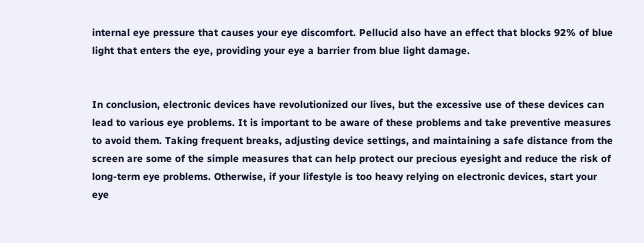internal eye pressure that causes your eye discomfort. Pellucid also have an effect that blocks 92% of blue light that enters the eye, providing your eye a barrier from blue light damage.


In conclusion, electronic devices have revolutionized our lives, but the excessive use of these devices can lead to various eye problems. It is important to be aware of these problems and take preventive measures to avoid them. Taking frequent breaks, adjusting device settings, and maintaining a safe distance from the screen are some of the simple measures that can help protect our precious eyesight and reduce the risk of long-term eye problems. Otherwise, if your lifestyle is too heavy relying on electronic devices, start your eye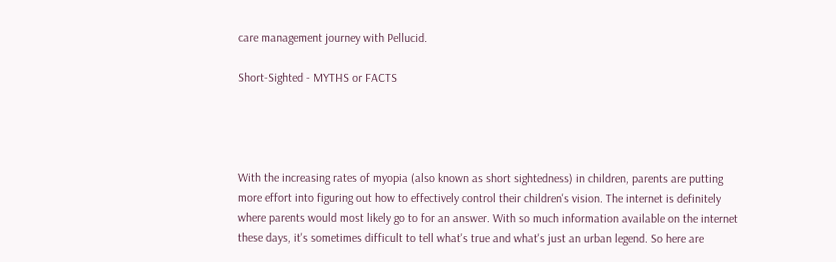care management journey with Pellucid.

Short-Sighted - MYTHS or FACTS




With the increasing rates of myopia (also known as short sightedness) in children, parents are putting more effort into figuring out how to effectively control their children's vision. The internet is definitely where parents would most likely go to for an answer. With so much information available on the internet these days, it's sometimes difficult to tell what's true and what's just an urban legend. So here are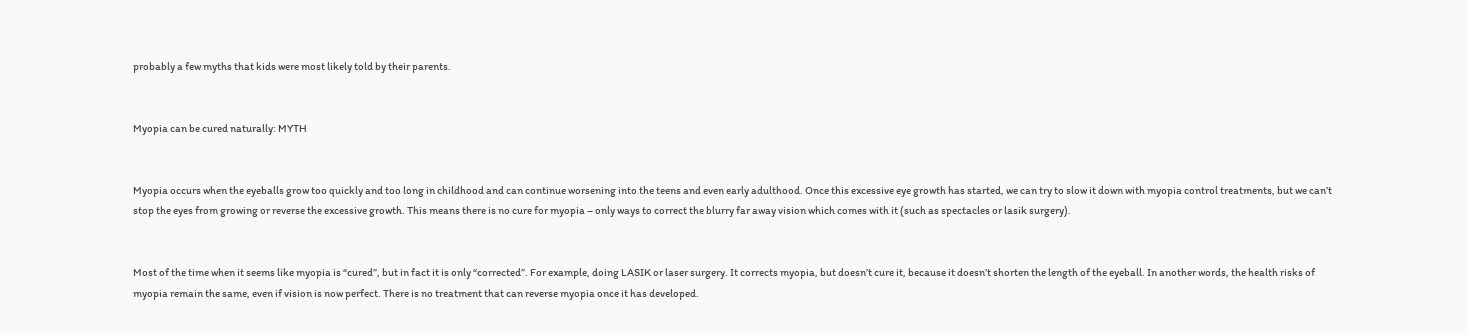probably a few myths that kids were most likely told by their parents.


Myopia can be cured naturally: MYTH


Myopia occurs when the eyeballs grow too quickly and too long in childhood and can continue worsening into the teens and even early adulthood. Once this excessive eye growth has started, we can try to slow it down with myopia control treatments, but we can’t stop the eyes from growing or reverse the excessive growth. This means there is no cure for myopia – only ways to correct the blurry far away vision which comes with it (such as spectacles or lasik surgery).


Most of the time when it seems like myopia is “cured”, but in fact it is only “corrected”. For example, doing LASIK or laser surgery. It corrects myopia, but doesn’t cure it, because it doesn’t shorten the length of the eyeball. In another words, the health risks of myopia remain the same, even if vision is now perfect. There is no treatment that can reverse myopia once it has developed.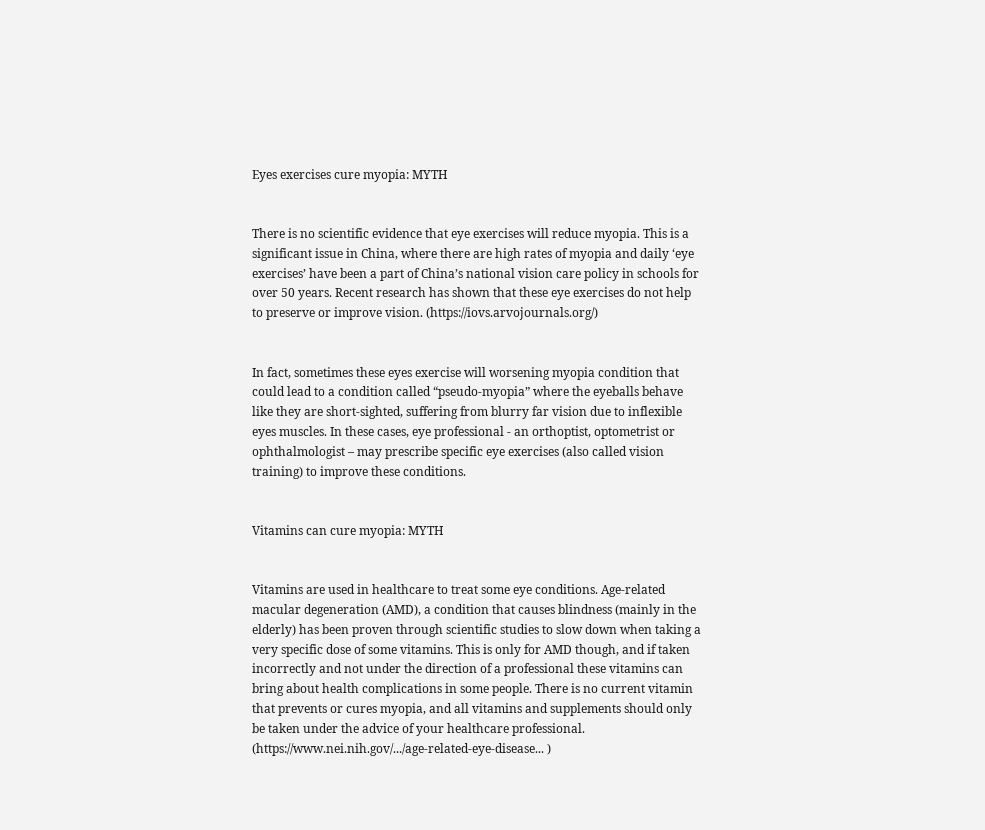Eyes exercises cure myopia: MYTH


There is no scientific evidence that eye exercises will reduce myopia. This is a significant issue in China, where there are high rates of myopia and daily ‘eye exercises’ have been a part of China’s national vision care policy in schools for over 50 years. Recent research has shown that these eye exercises do not help to preserve or improve vision. (https://iovs.arvojournals.org/)


In fact, sometimes these eyes exercise will worsening myopia condition that could lead to a condition called “pseudo-myopia” where the eyeballs behave like they are short-sighted, suffering from blurry far vision due to inflexible eyes muscles. In these cases, eye professional - an orthoptist, optometrist or ophthalmologist – may prescribe specific eye exercises (also called vision training) to improve these conditions.


Vitamins can cure myopia: MYTH


Vitamins are used in healthcare to treat some eye conditions. Age-related macular degeneration (AMD), a condition that causes blindness (mainly in the elderly) has been proven through scientific studies to slow down when taking a very specific dose of some vitamins. This is only for AMD though, and if taken incorrectly and not under the direction of a professional these vitamins can bring about health complications in some people. There is no current vitamin that prevents or cures myopia, and all vitamins and supplements should only be taken under the advice of your healthcare professional. (https://www.nei.nih.gov/.../age-related-eye-disease... )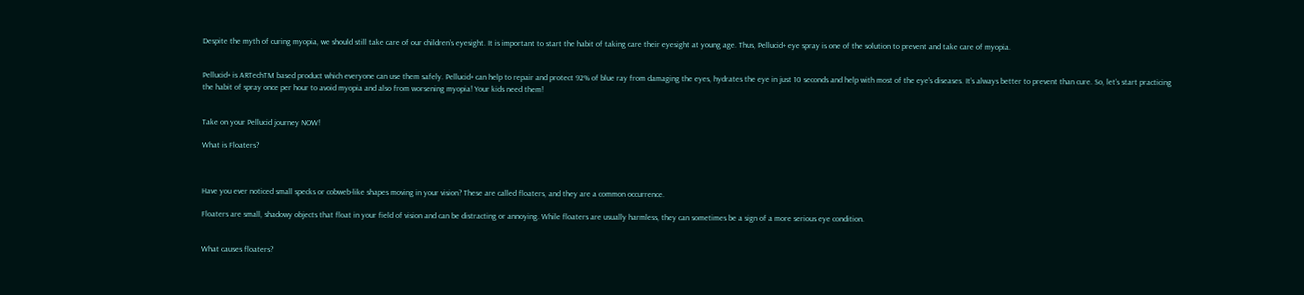Despite the myth of curing myopia, we should still take care of our children’s eyesight. It is important to start the habit of taking care their eyesight at young age. Thus, Pellucid+ eye spray is one of the solution to prevent and take care of myopia.


Pellucid+ is ARTechTM based product which everyone can use them safely. Pellucid+ can help to repair and protect 92% of blue ray from damaging the eyes, hydrates the eye in just 10 seconds and help with most of the eye's diseases. It’s always better to prevent than cure. So, let’s start practicing the habit of spray once per hour to avoid myopia and also from worsening myopia! Your kids need them!


Take on your Pellucid journey NOW!

What is Floaters?



Have you ever noticed small specks or cobweb-like shapes moving in your vision? These are called floaters, and they are a common occurrence.

Floaters are small, shadowy objects that float in your field of vision and can be distracting or annoying. While floaters are usually harmless, they can sometimes be a sign of a more serious eye condition.


What causes floaters?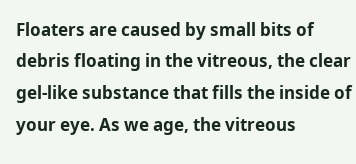Floaters are caused by small bits of debris floating in the vitreous, the clear gel-like substance that fills the inside of your eye. As we age, the vitreous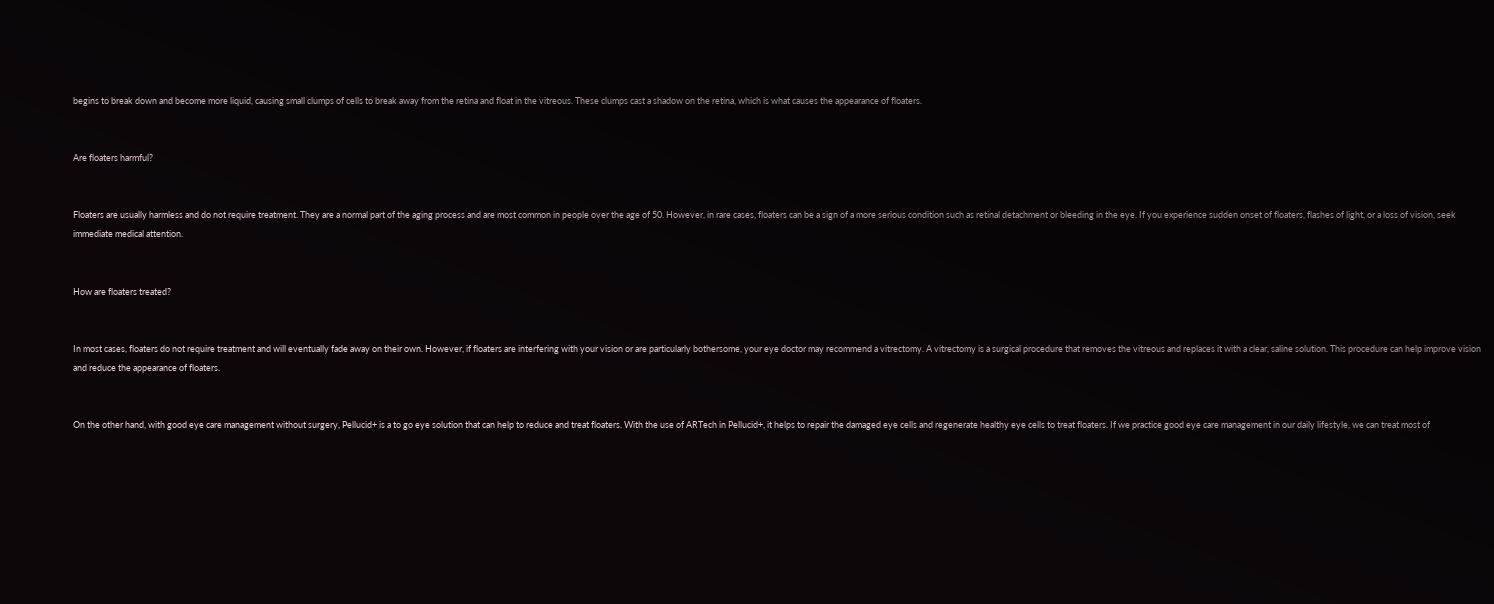begins to break down and become more liquid, causing small clumps of cells to break away from the retina and float in the vitreous. These clumps cast a shadow on the retina, which is what causes the appearance of floaters.


Are floaters harmful?


Floaters are usually harmless and do not require treatment. They are a normal part of the aging process and are most common in people over the age of 50. However, in rare cases, floaters can be a sign of a more serious condition such as retinal detachment or bleeding in the eye. If you experience sudden onset of floaters, flashes of light, or a loss of vision, seek immediate medical attention.


How are floaters treated?


In most cases, floaters do not require treatment and will eventually fade away on their own. However, if floaters are interfering with your vision or are particularly bothersome, your eye doctor may recommend a vitrectomy. A vitrectomy is a surgical procedure that removes the vitreous and replaces it with a clear, saline solution. This procedure can help improve vision and reduce the appearance of floaters.


On the other hand, with good eye care management without surgery, Pellucid+ is a to go eye solution that can help to reduce and treat floaters. With the use of ARTech in Pellucid+, it helps to repair the damaged eye cells and regenerate healthy eye cells to treat floaters. If we practice good eye care management in our daily lifestyle, we can treat most of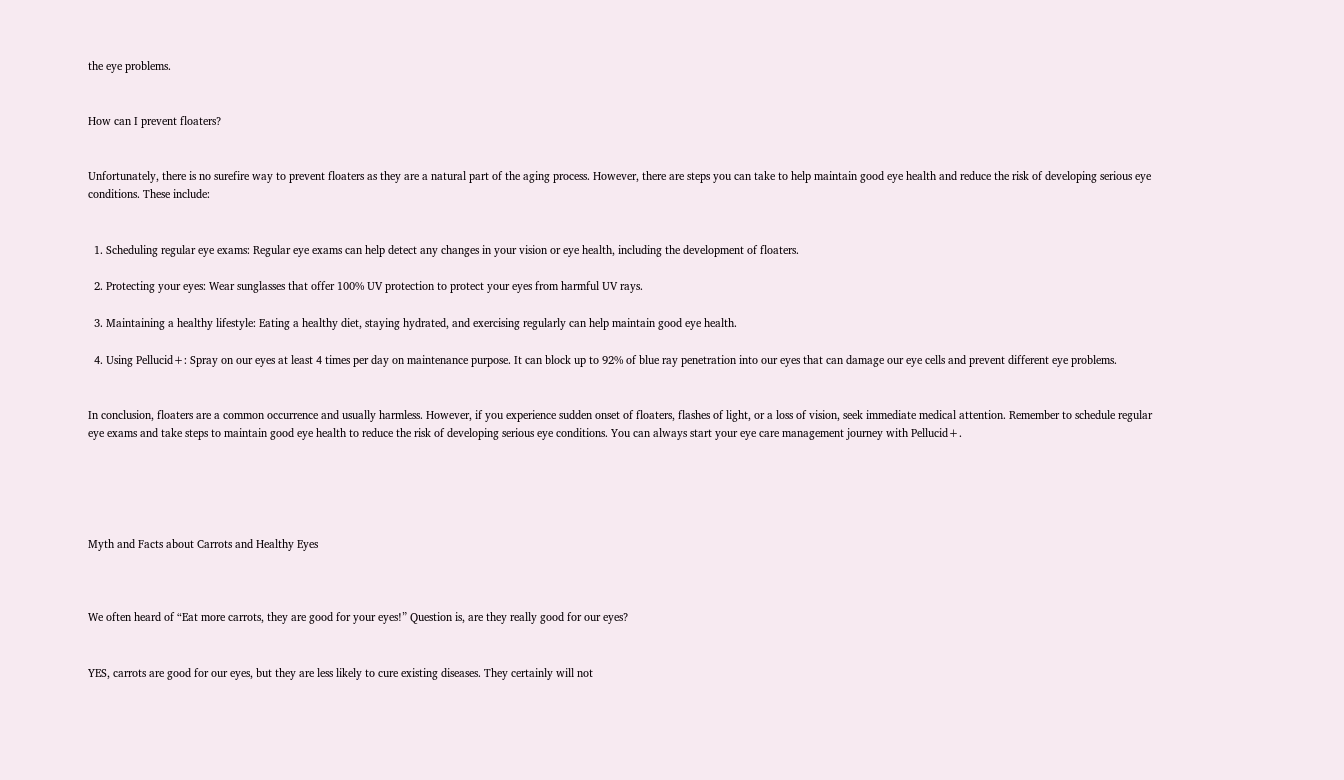the eye problems.


How can I prevent floaters?


Unfortunately, there is no surefire way to prevent floaters as they are a natural part of the aging process. However, there are steps you can take to help maintain good eye health and reduce the risk of developing serious eye conditions. These include:


  1. Scheduling regular eye exams: Regular eye exams can help detect any changes in your vision or eye health, including the development of floaters.

  2. Protecting your eyes: Wear sunglasses that offer 100% UV protection to protect your eyes from harmful UV rays.

  3. Maintaining a healthy lifestyle: Eating a healthy diet, staying hydrated, and exercising regularly can help maintain good eye health.

  4. Using Pellucid+: Spray on our eyes at least 4 times per day on maintenance purpose. It can block up to 92% of blue ray penetration into our eyes that can damage our eye cells and prevent different eye problems.


In conclusion, floaters are a common occurrence and usually harmless. However, if you experience sudden onset of floaters, flashes of light, or a loss of vision, seek immediate medical attention. Remember to schedule regular eye exams and take steps to maintain good eye health to reduce the risk of developing serious eye conditions. You can always start your eye care management journey with Pellucid+.





Myth and Facts about Carrots and Healthy Eyes



We often heard of “Eat more carrots, they are good for your eyes!” Question is, are they really good for our eyes?


YES, carrots are good for our eyes, but they are less likely to cure existing diseases. They certainly will not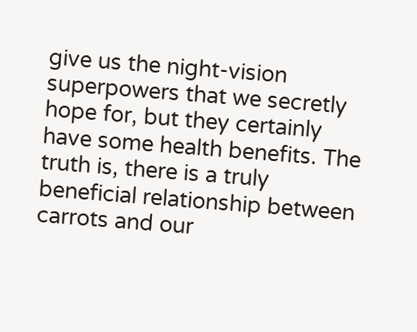give us the night-vision superpowers that we secretly hope for, but they certainly have some health benefits. The truth is, there is a truly beneficial relationship between carrots and our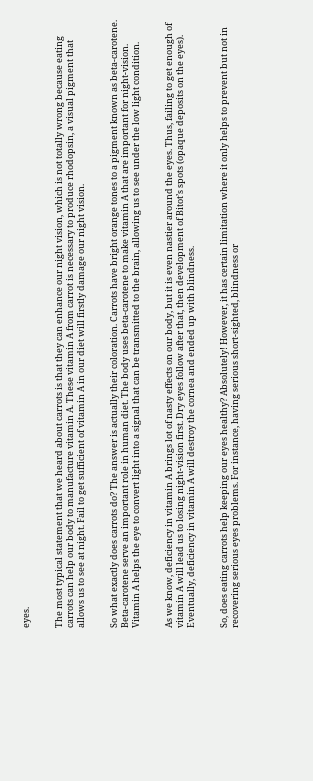eyes.


The most typical statement that we heard about carrots is that they can enhance our night vision, which is not totally wrong because eating carrots can help our body to manufacture vitamin A. These vitamin A from carrot is necessary to produce rhodopsin, a visual pigment that allows us to see at night. Fail to get sufficient of vitamin A in our diet will firstly damage our night vision.


So what exactly does carrots do? The answer is actually their coloration. Carrots have bright orange tones to a pigment known as beta-carotene. Beta-carotene serve an important role in human diet. The body uses beta-carotene to make vitamin A that are important for night-vision. Vitamin A helps the eye to convert light into a signal that can be transmitted to the brain, allowing us to see under the low light condition.


As we know, deficiency in vitamin A brings lot of nasty effects on our body, but it is even nastier around the eyes. Thus, failing to get enough of vitamin A will lead us to losing night-vision first. Dry eyes follow after that, then development of Bitot’s spots (opaque deposits on the eyes). Eventually, deficiency in vitamin A will destroy the cornea and ended up with blindness.


So, does eating carrots help keeping our eyes healthy? Absolutely! However, it has certain limitation where it only helps to prevent but not in recovering serious eyes problems. For instance, having serious short-sighted, blindness or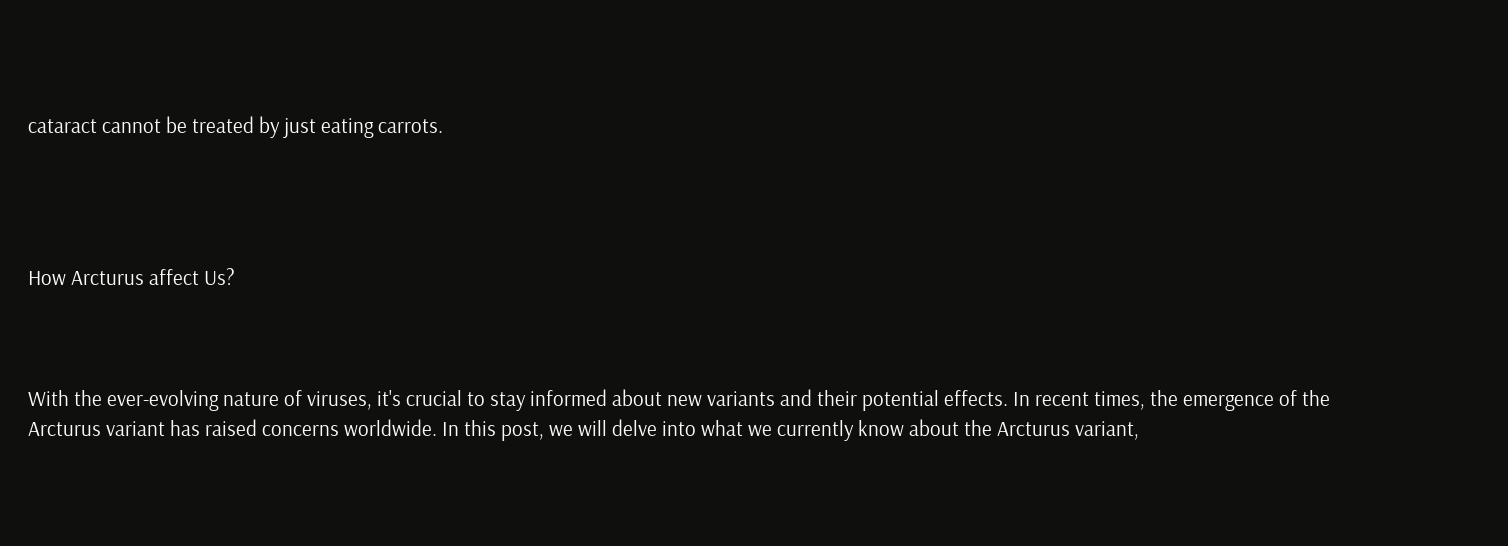cataract cannot be treated by just eating carrots.




How Arcturus affect Us?



With the ever-evolving nature of viruses, it's crucial to stay informed about new variants and their potential effects. In recent times, the emergence of the Arcturus variant has raised concerns worldwide. In this post, we will delve into what we currently know about the Arcturus variant,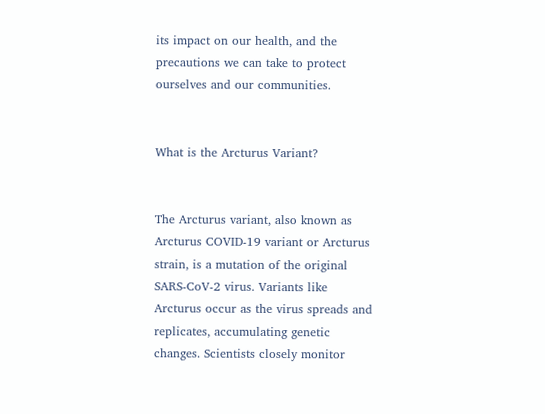its impact on our health, and the precautions we can take to protect ourselves and our communities.


What is the Arcturus Variant?


The Arcturus variant, also known as Arcturus COVID-19 variant or Arcturus strain, is a mutation of the original SARS-CoV-2 virus. Variants like Arcturus occur as the virus spreads and replicates, accumulating genetic changes. Scientists closely monitor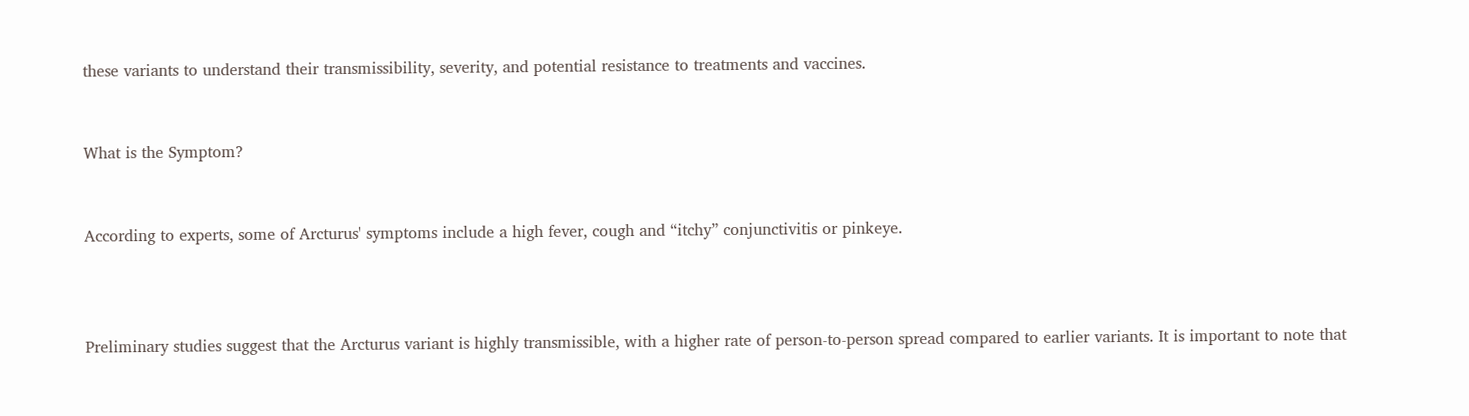these variants to understand their transmissibility, severity, and potential resistance to treatments and vaccines.


What is the Symptom?


According to experts, some of Arcturus' symptoms include a high fever, cough and “itchy” conjunctivitis or pinkeye.



Preliminary studies suggest that the Arcturus variant is highly transmissible, with a higher rate of person-to-person spread compared to earlier variants. It is important to note that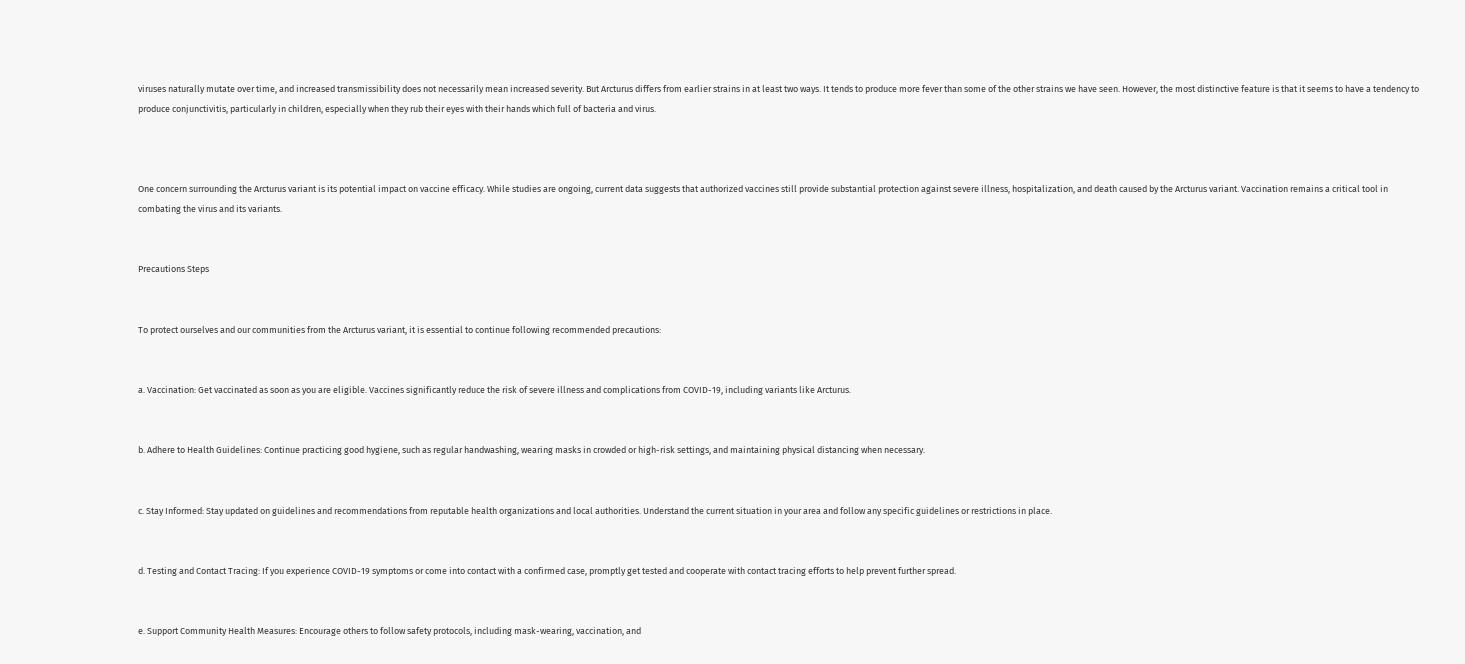viruses naturally mutate over time, and increased transmissibility does not necessarily mean increased severity. But Arcturus differs from earlier strains in at least two ways. It tends to produce more fever than some of the other strains we have seen. However, the most distinctive feature is that it seems to have a tendency to produce conjunctivitis, particularly in children, especially when they rub their eyes with their hands which full of bacteria and virus.



One concern surrounding the Arcturus variant is its potential impact on vaccine efficacy. While studies are ongoing, current data suggests that authorized vaccines still provide substantial protection against severe illness, hospitalization, and death caused by the Arcturus variant. Vaccination remains a critical tool in combating the virus and its variants.


Precautions Steps


To protect ourselves and our communities from the Arcturus variant, it is essential to continue following recommended precautions:


a. Vaccination: Get vaccinated as soon as you are eligible. Vaccines significantly reduce the risk of severe illness and complications from COVID-19, including variants like Arcturus.


b. Adhere to Health Guidelines: Continue practicing good hygiene, such as regular handwashing, wearing masks in crowded or high-risk settings, and maintaining physical distancing when necessary.


c. Stay Informed: Stay updated on guidelines and recommendations from reputable health organizations and local authorities. Understand the current situation in your area and follow any specific guidelines or restrictions in place.


d. Testing and Contact Tracing: If you experience COVID-19 symptoms or come into contact with a confirmed case, promptly get tested and cooperate with contact tracing efforts to help prevent further spread.


e. Support Community Health Measures: Encourage others to follow safety protocols, including mask-wearing, vaccination, and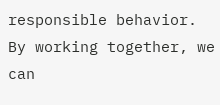responsible behavior. By working together, we can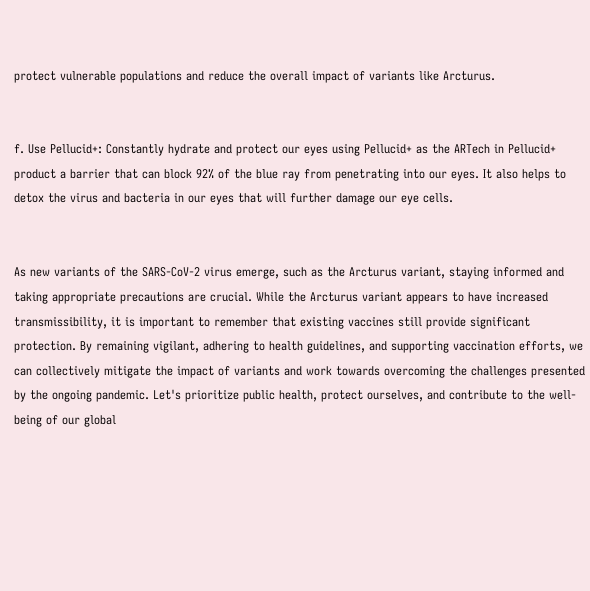protect vulnerable populations and reduce the overall impact of variants like Arcturus.


f. Use Pellucid+: Constantly hydrate and protect our eyes using Pellucid+ as the ARTech in Pellucid+ product a barrier that can block 92% of the blue ray from penetrating into our eyes. It also helps to detox the virus and bacteria in our eyes that will further damage our eye cells.


As new variants of the SARS-CoV-2 virus emerge, such as the Arcturus variant, staying informed and taking appropriate precautions are crucial. While the Arcturus variant appears to have increased transmissibility, it is important to remember that existing vaccines still provide significant protection. By remaining vigilant, adhering to health guidelines, and supporting vaccination efforts, we can collectively mitigate the impact of variants and work towards overcoming the challenges presented by the ongoing pandemic. Let's prioritize public health, protect ourselves, and contribute to the well-being of our global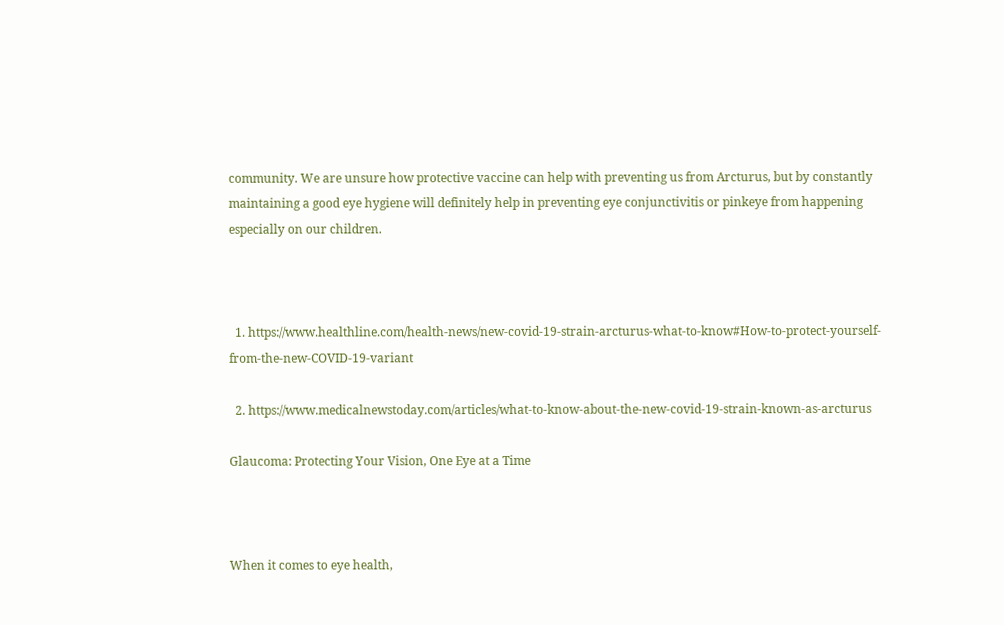community. We are unsure how protective vaccine can help with preventing us from Arcturus, but by constantly maintaining a good eye hygiene will definitely help in preventing eye conjunctivitis or pinkeye from happening especially on our children.



  1. https://www.healthline.com/health-news/new-covid-19-strain-arcturus-what-to-know#How-to-protect-yourself-from-the-new-COVID-19-variant

  2. https://www.medicalnewstoday.com/articles/what-to-know-about-the-new-covid-19-strain-known-as-arcturus

Glaucoma: Protecting Your Vision, One Eye at a Time



When it comes to eye health,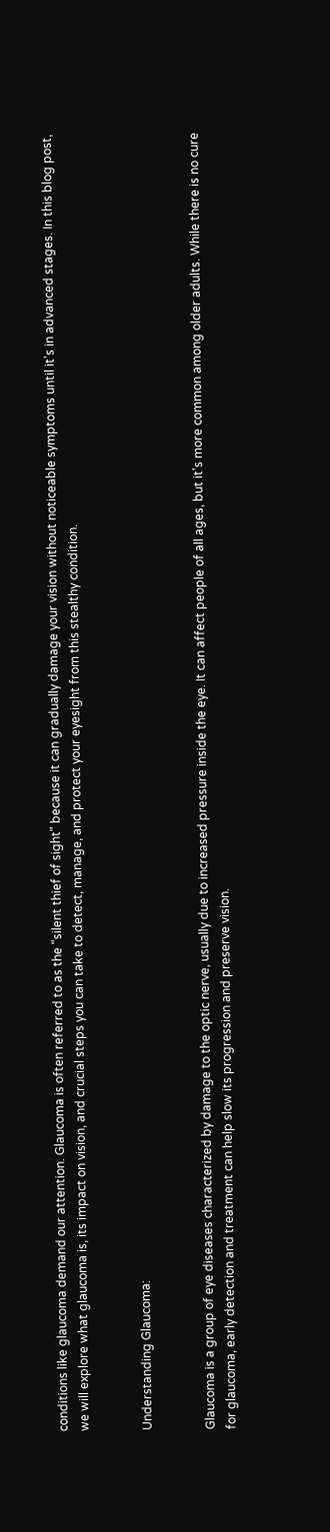conditions like glaucoma demand our attention. Glaucoma is often referred to as the "silent thief of sight" because it can gradually damage your vision without noticeable symptoms until it's in advanced stages. In this blog post, we will explore what glaucoma is, its impact on vision, and crucial steps you can take to detect, manage, and protect your eyesight from this stealthy condition.


Understanding Glaucoma:


Glaucoma is a group of eye diseases characterized by damage to the optic nerve, usually due to increased pressure inside the eye. It can affect people of all ages, but it's more common among older adults. While there is no cure for glaucoma, early detection and treatment can help slow its progression and preserve vision.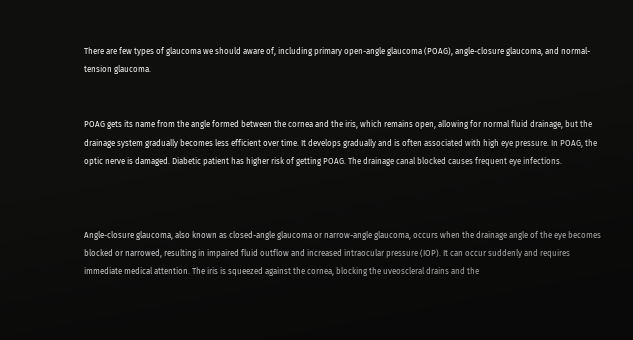There are few types of glaucoma we should aware of, including primary open-angle glaucoma (POAG), angle-closure glaucoma, and normal-tension glaucoma.


POAG gets its name from the angle formed between the cornea and the iris, which remains open, allowing for normal fluid drainage, but the drainage system gradually becomes less efficient over time. It develops gradually and is often associated with high eye pressure. In POAG, the optic nerve is damaged. Diabetic patient has higher risk of getting POAG. The drainage canal blocked causes frequent eye infections.



Angle-closure glaucoma, also known as closed-angle glaucoma or narrow-angle glaucoma, occurs when the drainage angle of the eye becomes blocked or narrowed, resulting in impaired fluid outflow and increased intraocular pressure (IOP). It can occur suddenly and requires immediate medical attention. The iris is squeezed against the cornea, blocking the uveoscleral drains and the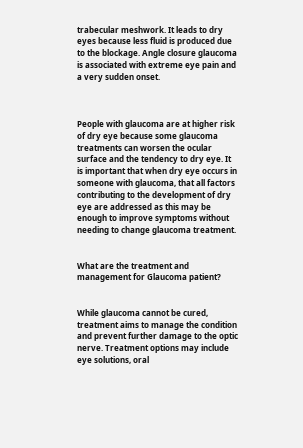trabecular meshwork. It leads to dry eyes because less fluid is produced due to the blockage. Angle closure glaucoma is associated with extreme eye pain and a very sudden onset.



People with glaucoma are at higher risk of dry eye because some glaucoma treatments can worsen the ocular surface and the tendency to dry eye. It is important that when dry eye occurs in someone with glaucoma, that all factors contributing to the development of dry eye are addressed as this may be enough to improve symptoms without needing to change glaucoma treatment.


What are the treatment and management for Glaucoma patient?


While glaucoma cannot be cured, treatment aims to manage the condition and prevent further damage to the optic nerve. Treatment options may include eye solutions, oral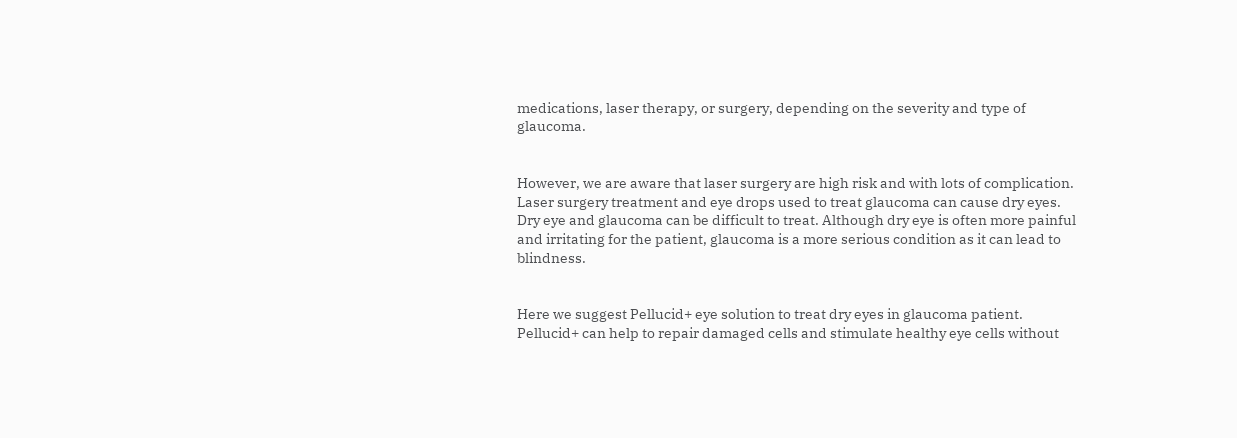medications, laser therapy, or surgery, depending on the severity and type of glaucoma.


However, we are aware that laser surgery are high risk and with lots of complication. Laser surgery treatment and eye drops used to treat glaucoma can cause dry eyes. Dry eye and glaucoma can be difficult to treat. Although dry eye is often more painful and irritating for the patient, glaucoma is a more serious condition as it can lead to blindness.


Here we suggest Pellucid+ eye solution to treat dry eyes in glaucoma patient. Pellucid+ can help to repair damaged cells and stimulate healthy eye cells without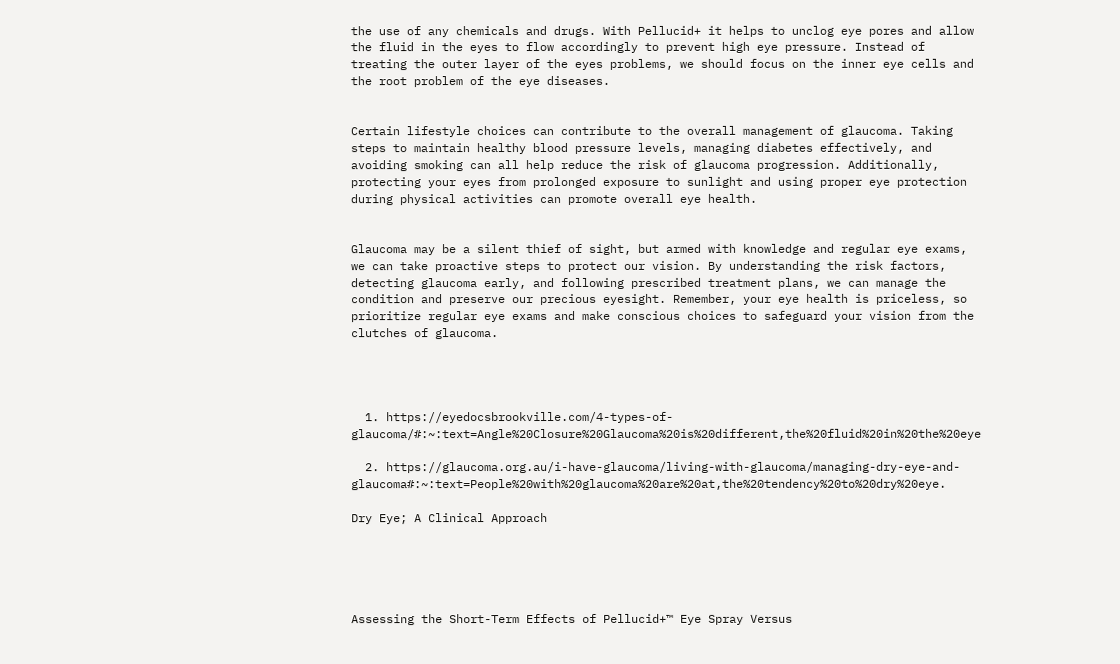the use of any chemicals and drugs. With Pellucid+ it helps to unclog eye pores and allow the fluid in the eyes to flow accordingly to prevent high eye pressure. Instead of treating the outer layer of the eyes problems, we should focus on the inner eye cells and the root problem of the eye diseases.


Certain lifestyle choices can contribute to the overall management of glaucoma. Taking steps to maintain healthy blood pressure levels, managing diabetes effectively, and avoiding smoking can all help reduce the risk of glaucoma progression. Additionally, protecting your eyes from prolonged exposure to sunlight and using proper eye protection during physical activities can promote overall eye health.


Glaucoma may be a silent thief of sight, but armed with knowledge and regular eye exams, we can take proactive steps to protect our vision. By understanding the risk factors, detecting glaucoma early, and following prescribed treatment plans, we can manage the condition and preserve our precious eyesight. Remember, your eye health is priceless, so prioritize regular eye exams and make conscious choices to safeguard your vision from the clutches of glaucoma.




  1. https://eyedocsbrookville.com/4-types-of-glaucoma/#:~:text=Angle%20Closure%20Glaucoma%20is%20different,the%20fluid%20in%20the%20eye

  2. https://glaucoma.org.au/i-have-glaucoma/living-with-glaucoma/managing-dry-eye-and-glaucoma#:~:text=People%20with%20glaucoma%20are%20at,the%20tendency%20to%20dry%20eye.

Dry Eye; A Clinical Approach





Assessing the Short-Term Effects of Pellucid+™ Eye Spray Versus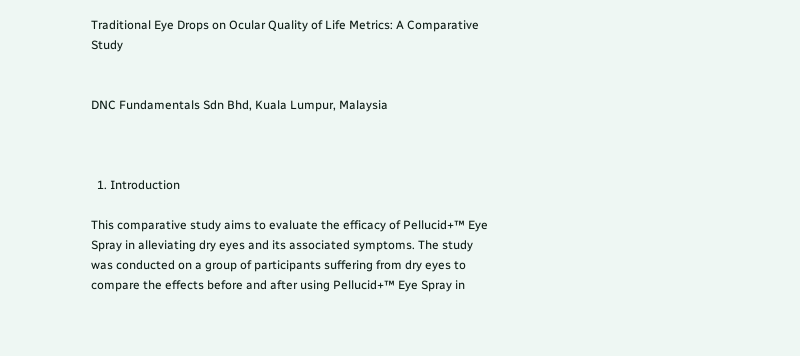Traditional Eye Drops on Ocular Quality of Life Metrics: A Comparative Study


DNC Fundamentals Sdn Bhd, Kuala Lumpur, Malaysia



  1. Introduction

This comparative study aims to evaluate the efficacy of Pellucid+™ Eye Spray in alleviating dry eyes and its associated symptoms. The study was conducted on a group of participants suffering from dry eyes to compare the effects before and after using Pellucid+™ Eye Spray in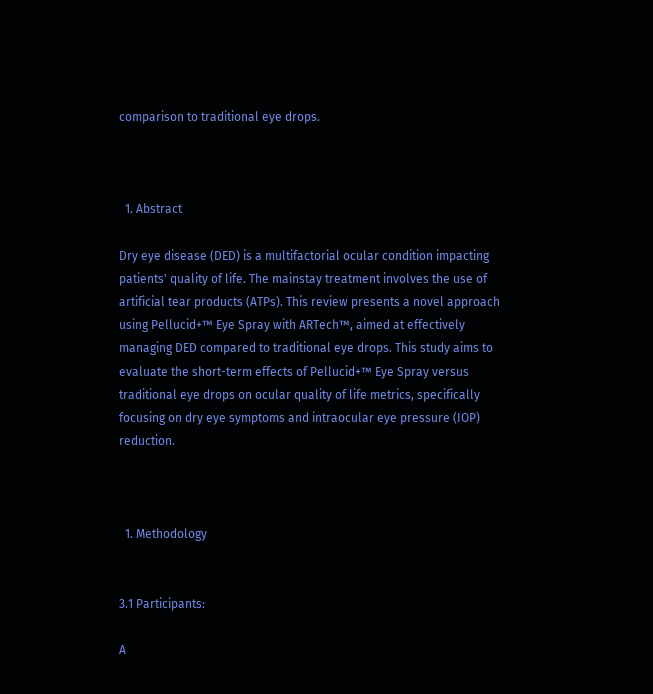comparison to traditional eye drops.



  1. Abstract

Dry eye disease (DED) is a multifactorial ocular condition impacting patients' quality of life. The mainstay treatment involves the use of artificial tear products (ATPs). This review presents a novel approach using Pellucid+™ Eye Spray with ARTech™, aimed at effectively managing DED compared to traditional eye drops. This study aims to evaluate the short-term effects of Pellucid+™ Eye Spray versus traditional eye drops on ocular quality of life metrics, specifically focusing on dry eye symptoms and intraocular eye pressure (IOP) reduction.



  1. Methodology


3.1 Participants:

A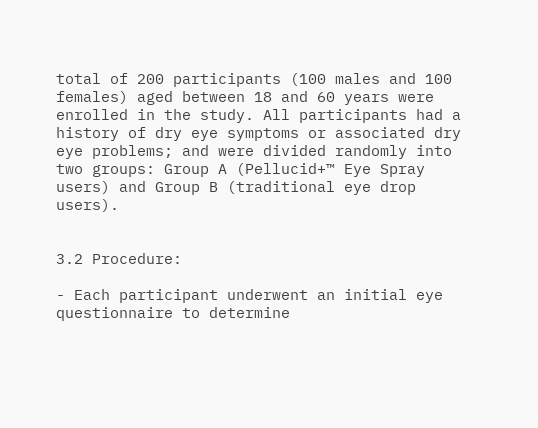total of 200 participants (100 males and 100 females) aged between 18 and 60 years were enrolled in the study. All participants had a history of dry eye symptoms or associated dry eye problems; and were divided randomly into two groups: Group A (Pellucid+™ Eye Spray users) and Group B (traditional eye drop users).


3.2 Procedure:

- Each participant underwent an initial eye questionnaire to determine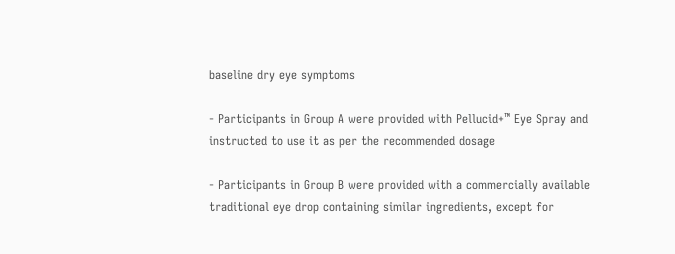baseline dry eye symptoms

- Participants in Group A were provided with Pellucid+™ Eye Spray and instructed to use it as per the recommended dosage

- Participants in Group B were provided with a commercially available traditional eye drop containing similar ingredients, except for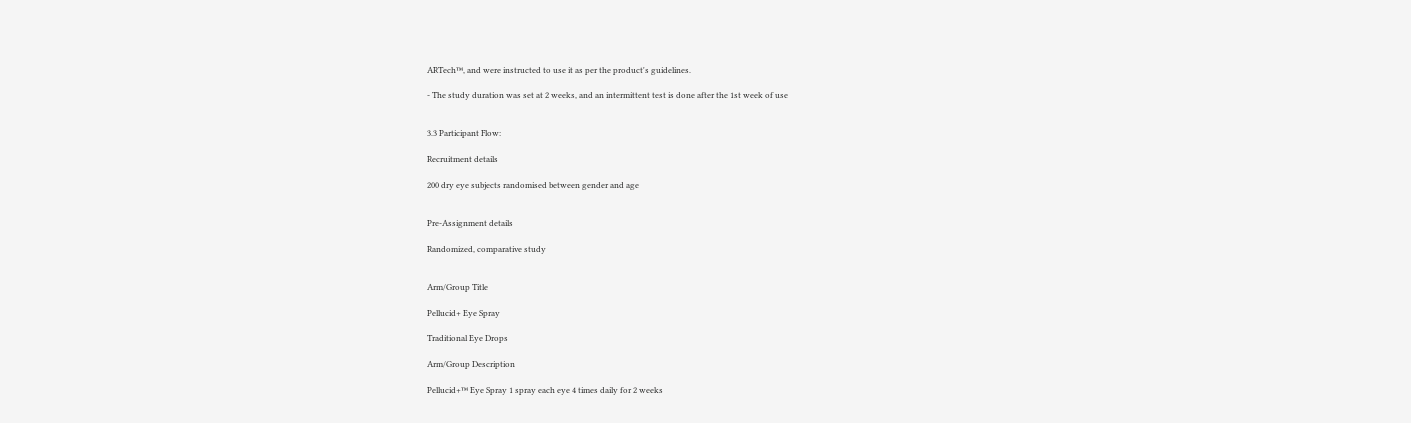ARTech™, and were instructed to use it as per the product's guidelines.

- The study duration was set at 2 weeks, and an intermittent test is done after the 1st week of use


3.3 Participant Flow:

Recruitment details

200 dry eye subjects randomised between gender and age


Pre-Assignment details

Randomized, comparative study


Arm/Group Title

Pellucid+ Eye Spray

Traditional Eye Drops

Arm/Group Description

Pellucid+™ Eye Spray 1 spray each eye 4 times daily for 2 weeks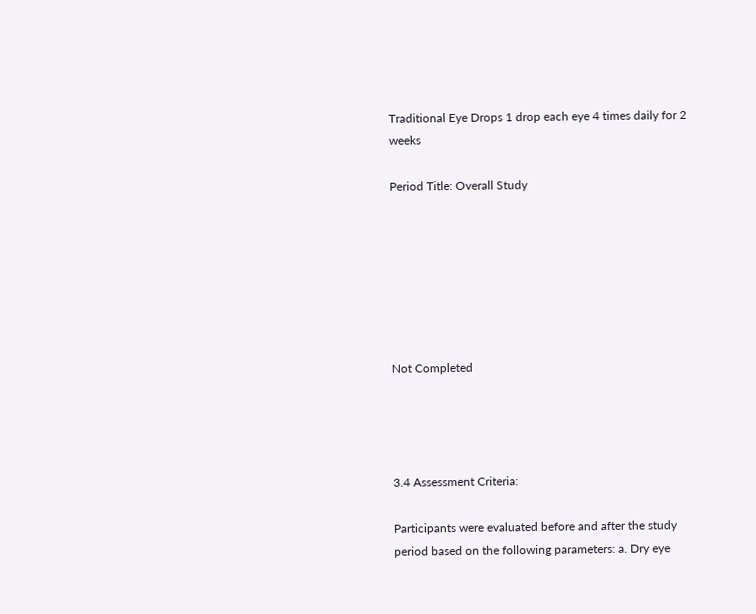Traditional Eye Drops 1 drop each eye 4 times daily for 2 weeks

Period Title: Overall Study







Not Completed




3.4 Assessment Criteria:

Participants were evaluated before and after the study period based on the following parameters: a. Dry eye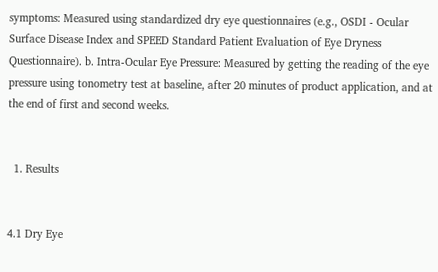symptoms: Measured using standardized dry eye questionnaires (e.g., OSDI - Ocular Surface Disease Index and SPEED Standard Patient Evaluation of Eye Dryness Questionnaire). b. Intra-Ocular Eye Pressure: Measured by getting the reading of the eye pressure using tonometry test at baseline, after 20 minutes of product application, and at the end of first and second weeks.


  1. Results


4.1 Dry Eye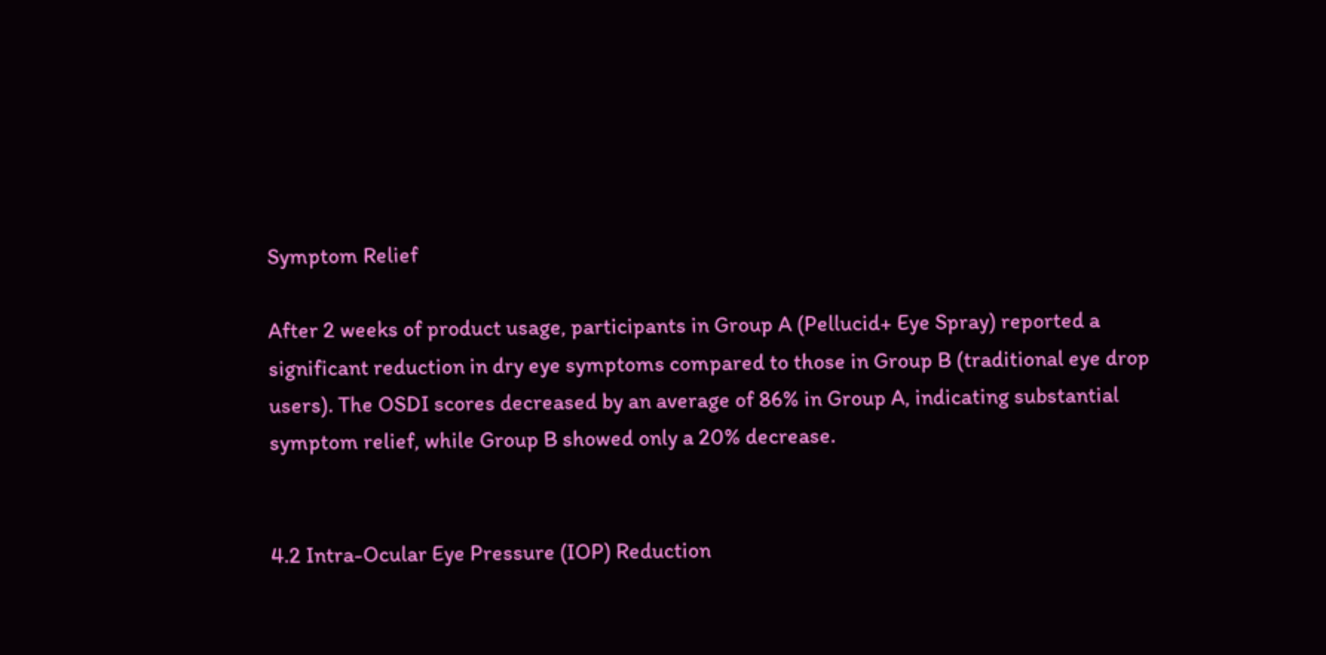Symptom Relief

After 2 weeks of product usage, participants in Group A (Pellucid+ Eye Spray) reported a significant reduction in dry eye symptoms compared to those in Group B (traditional eye drop users). The OSDI scores decreased by an average of 86% in Group A, indicating substantial symptom relief, while Group B showed only a 20% decrease.


4.2 Intra-Ocular Eye Pressure (IOP) Reduction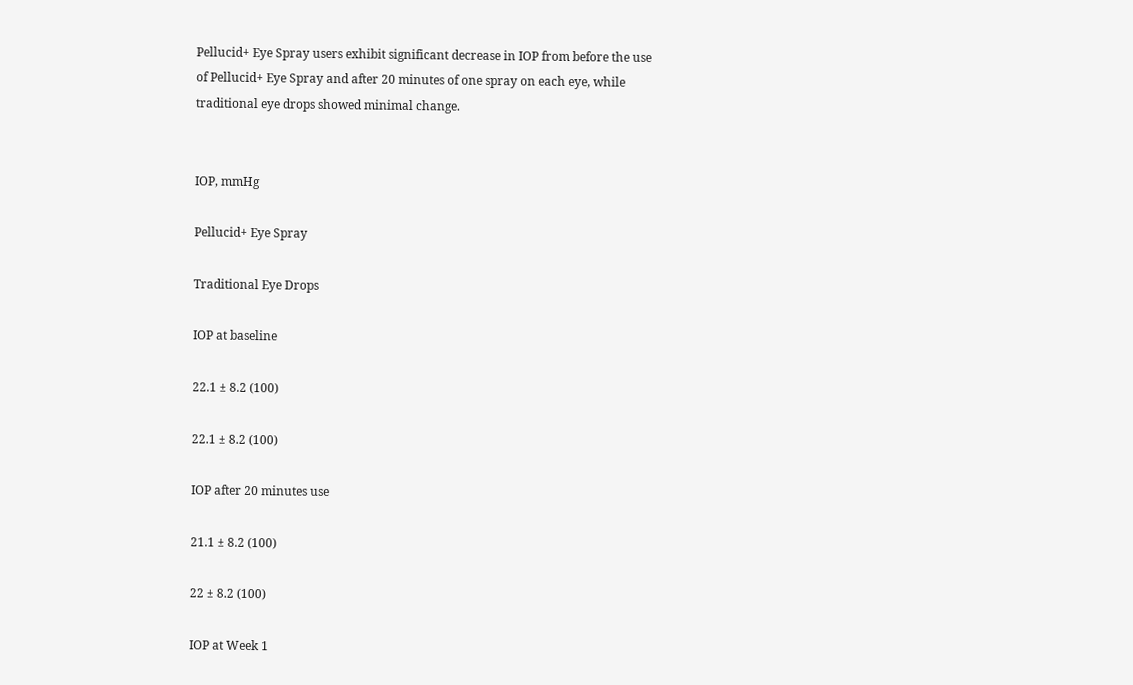Pellucid+ Eye Spray users exhibit significant decrease in IOP from before the use of Pellucid+ Eye Spray and after 20 minutes of one spray on each eye, while traditional eye drops showed minimal change.


IOP, mmHg

Pellucid+ Eye Spray

Traditional Eye Drops

IOP at baseline

22.1 ± 8.2 (100)

22.1 ± 8.2 (100)

IOP after 20 minutes use

21.1 ± 8.2 (100)

22 ± 8.2 (100)

IOP at Week 1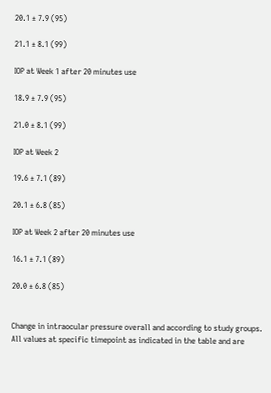20.1 ± 7.9 (95)

21.1 ± 8.1 (99)

IOP at Week 1 after 20 minutes use

18.9 ± 7.9 (95)

21.0 ± 8.1 (99)

IOP at Week 2

19.6 ± 7.1 (89)

20.1 ± 6.8 (85)

IOP at Week 2 after 20 minutes use

16.1 ± 7.1 (89)

20.0 ± 6.8 (85)


Change in intraocular pressure overall and according to study groups. All values at specific timepoint as indicated in the table and are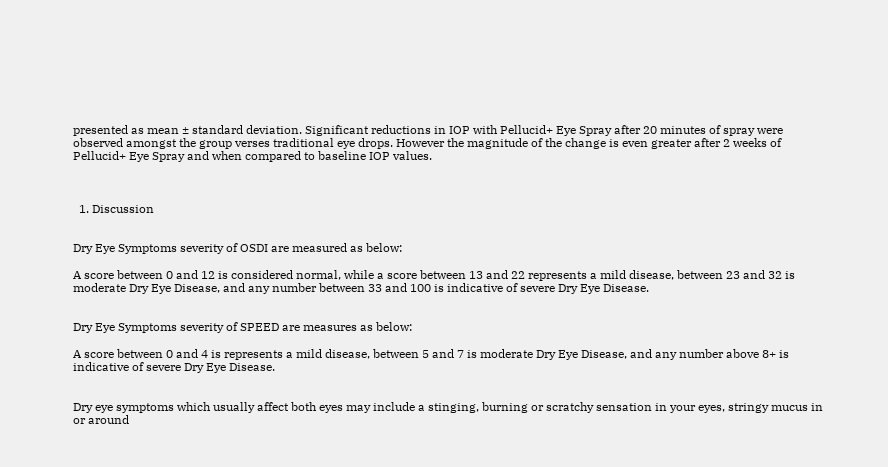presented as mean ± standard deviation. Significant reductions in IOP with Pellucid+ Eye Spray after 20 minutes of spray were observed amongst the group verses traditional eye drops. However the magnitude of the change is even greater after 2 weeks of Pellucid+ Eye Spray and when compared to baseline IOP values.



  1. Discussion


Dry Eye Symptoms severity of OSDI are measured as below:

A score between 0 and 12 is considered normal, while a score between 13 and 22 represents a mild disease, between 23 and 32 is moderate Dry Eye Disease, and any number between 33 and 100 is indicative of severe Dry Eye Disease.


Dry Eye Symptoms severity of SPEED are measures as below:

A score between 0 and 4 is represents a mild disease, between 5 and 7 is moderate Dry Eye Disease, and any number above 8+ is indicative of severe Dry Eye Disease.


Dry eye symptoms which usually affect both eyes may include a stinging, burning or scratchy sensation in your eyes, stringy mucus in or around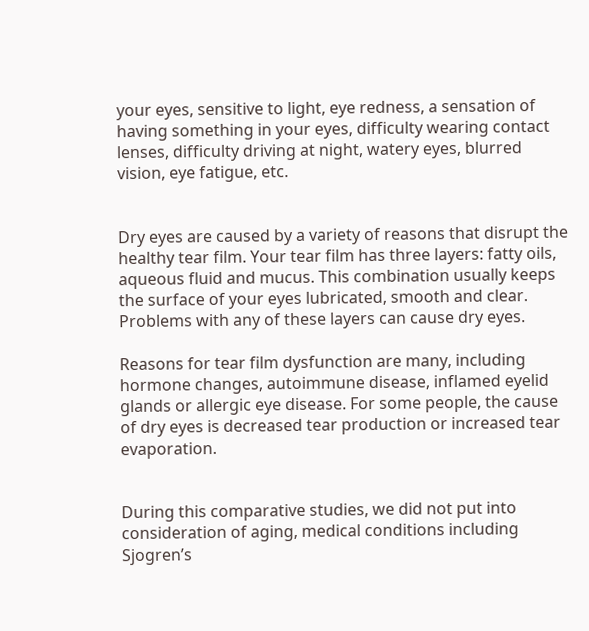your eyes, sensitive to light, eye redness, a sensation of having something in your eyes, difficulty wearing contact lenses, difficulty driving at night, watery eyes, blurred vision, eye fatigue, etc.


Dry eyes are caused by a variety of reasons that disrupt the healthy tear film. Your tear film has three layers: fatty oils, aqueous fluid and mucus. This combination usually keeps the surface of your eyes lubricated, smooth and clear. Problems with any of these layers can cause dry eyes.

Reasons for tear film dysfunction are many, including hormone changes, autoimmune disease, inflamed eyelid glands or allergic eye disease. For some people, the cause of dry eyes is decreased tear production or increased tear evaporation.


During this comparative studies, we did not put into consideration of aging, medical conditions including Sjogren’s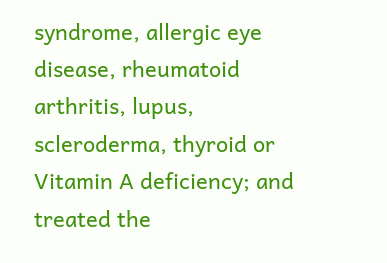syndrome, allergic eye disease, rheumatoid arthritis, lupus, scleroderma, thyroid or Vitamin A deficiency; and treated the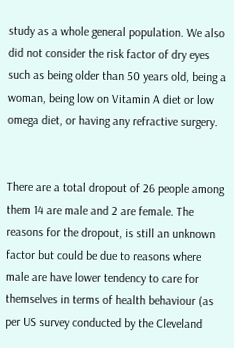study as a whole general population. We also did not consider the risk factor of dry eyes such as being older than 50 years old, being a woman, being low on Vitamin A diet or low omega diet, or having any refractive surgery.


There are a total dropout of 26 people among them 14 are male and 2 are female. The reasons for the dropout, is still an unknown factor but could be due to reasons where male are have lower tendency to care for themselves in terms of health behaviour (as per US survey conducted by the Cleveland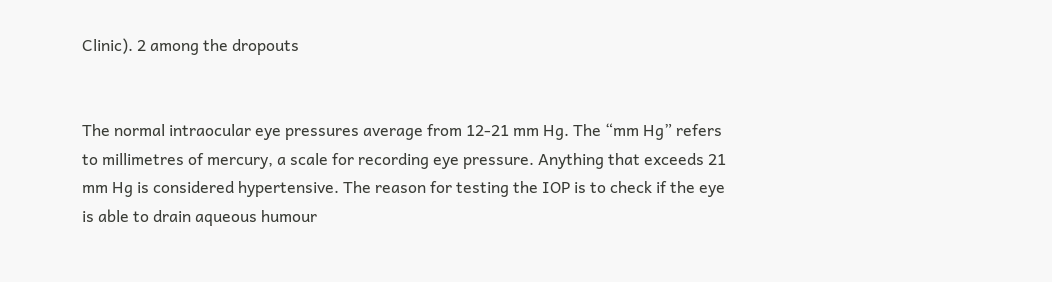Clinic). 2 among the dropouts


The normal intraocular eye pressures average from 12-21 mm Hg. The “mm Hg” refers to millimetres of mercury, a scale for recording eye pressure. Anything that exceeds 21 mm Hg is considered hypertensive. The reason for testing the IOP is to check if the eye is able to drain aqueous humour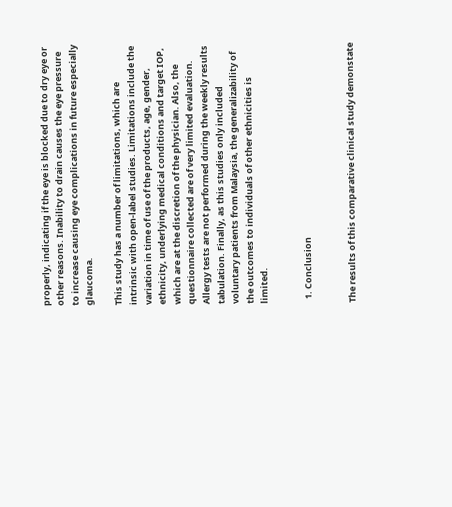properly, indicating if the eye is blocked due to dry eye or other reasons. Inability to drain causes the eye pressure to increase causing eye complications in future especially glaucoma.

This study has a number of limitations, which are intrinsic with open-label studies. Limitations include the variation in time of use of the products, age, gender, ethnicity, underlying medical conditions and target IOP, which are at the discretion of the physician. Also, the questionnaire collected are of very limited evaluation. Allergy tests are not performed during the weekly results tabulation. Finally, as this studies only included voluntary patients from Malaysia, the generalizability of the outcomes to individuals of other ethnicities is limited.


  1. Conclusion


The results of this comparative clinical study demonstate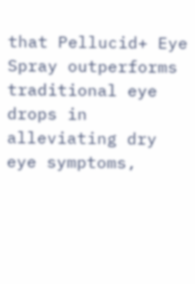that Pellucid+ Eye Spray outperforms traditional eye drops in alleviating dry eye symptoms,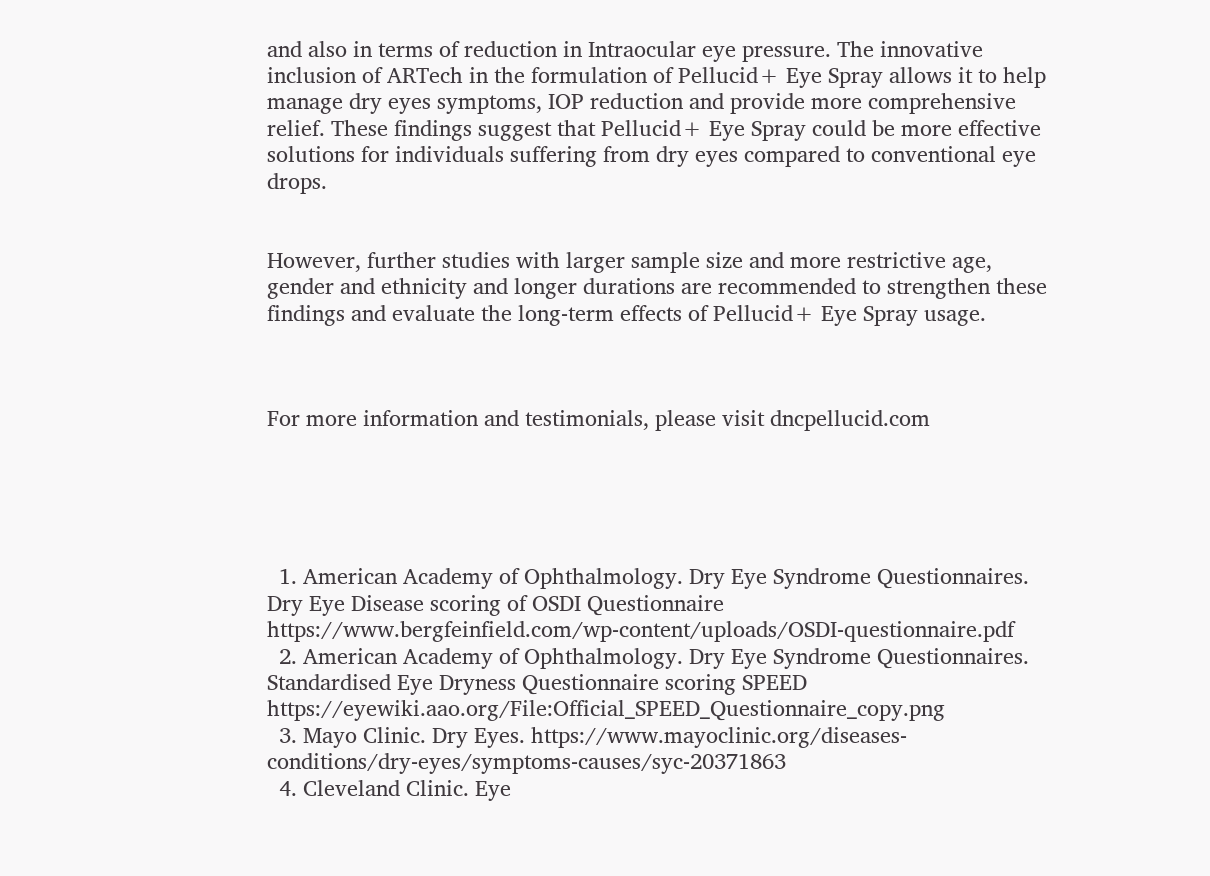and also in terms of reduction in Intraocular eye pressure. The innovative inclusion of ARTech in the formulation of Pellucid+ Eye Spray allows it to help manage dry eyes symptoms, IOP reduction and provide more comprehensive relief. These findings suggest that Pellucid+ Eye Spray could be more effective solutions for individuals suffering from dry eyes compared to conventional eye drops.


However, further studies with larger sample size and more restrictive age, gender and ethnicity and longer durations are recommended to strengthen these findings and evaluate the long-term effects of Pellucid+ Eye Spray usage.



For more information and testimonials, please visit dncpellucid.com





  1. American Academy of Ophthalmology. Dry Eye Syndrome Questionnaires. Dry Eye Disease scoring of OSDI Questionnaire https://www.bergfeinfield.com/wp-content/uploads/OSDI-questionnaire.pdf
  2. American Academy of Ophthalmology. Dry Eye Syndrome Questionnaires. Standardised Eye Dryness Questionnaire scoring SPEED https://eyewiki.aao.org/File:Official_SPEED_Questionnaire_copy.png
  3. Mayo Clinic. Dry Eyes. https://www.mayoclinic.org/diseases-conditions/dry-eyes/symptoms-causes/syc-20371863
  4. Cleveland Clinic. Eye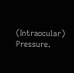(Intraocular) Pressure.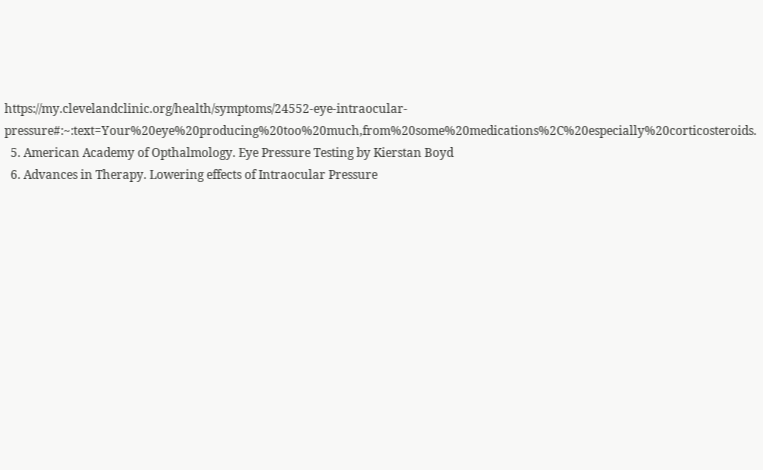https://my.clevelandclinic.org/health/symptoms/24552-eye-intraocular-pressure#:~:text=Your%20eye%20producing%20too%20much,from%20some%20medications%2C%20especially%20corticosteroids.
  5. American Academy of Opthalmology. Eye Pressure Testing by Kierstan Boyd
  6. Advances in Therapy. Lowering effects of Intraocular Pressure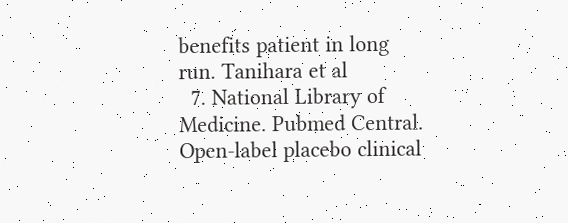benefits patient in long run. Tanihara et al
  7. National Library of Medicine. Pubmed Central. Open-label placebo clinical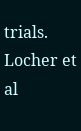trials. Locher et al